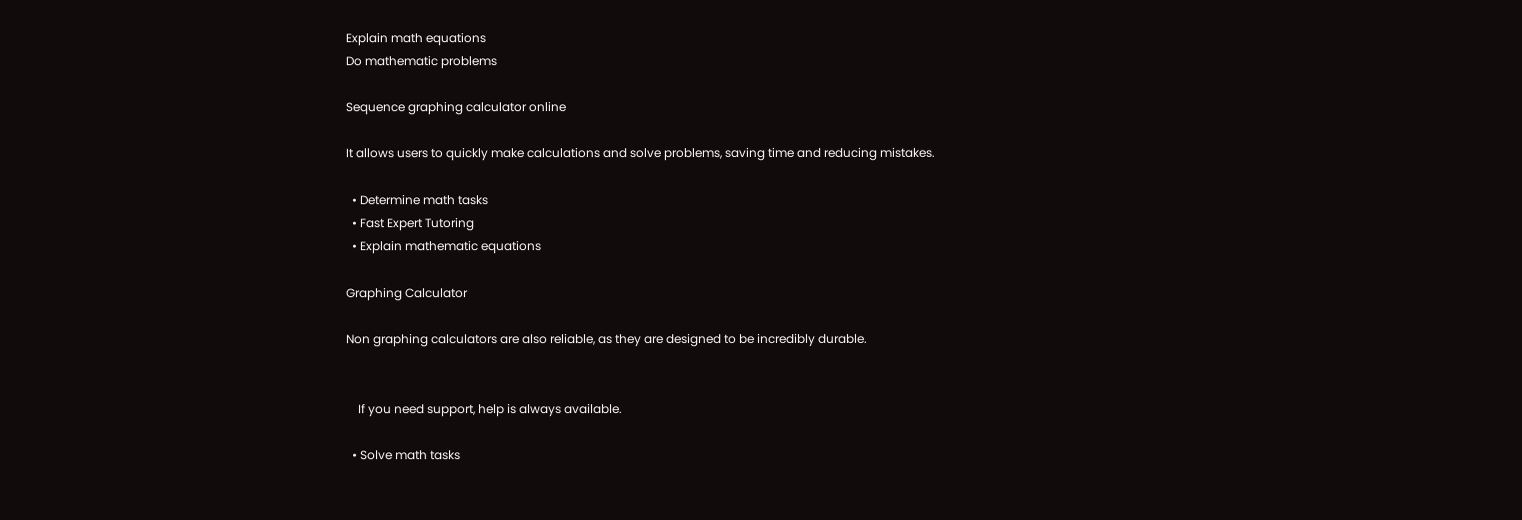Explain math equations
Do mathematic problems

Sequence graphing calculator online

It allows users to quickly make calculations and solve problems, saving time and reducing mistakes.

  • Determine math tasks
  • Fast Expert Tutoring
  • Explain mathematic equations

Graphing Calculator

Non graphing calculators are also reliable, as they are designed to be incredibly durable.


    If you need support, help is always available.

  • Solve math tasks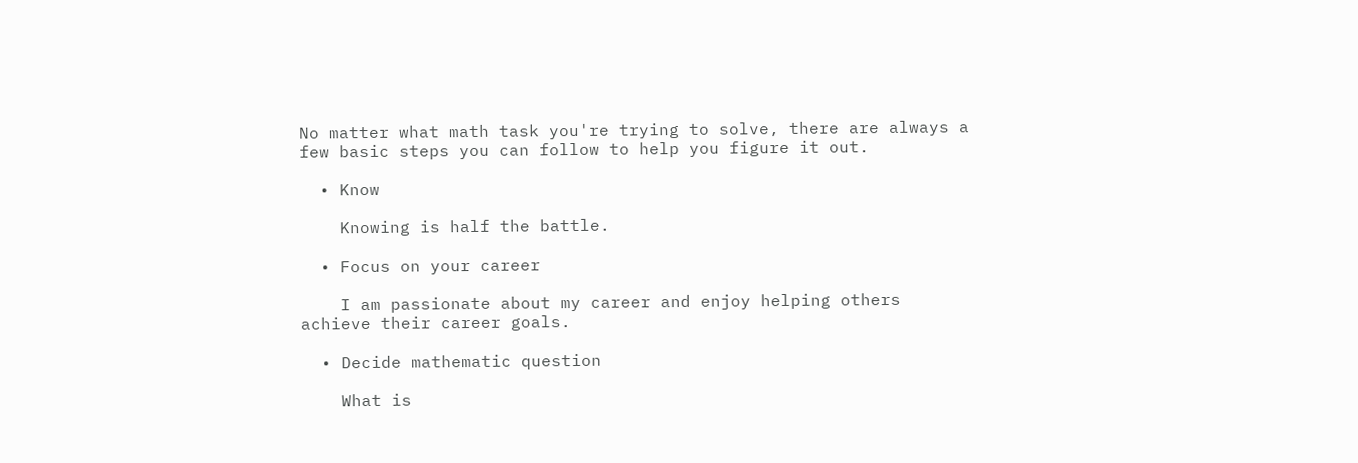No matter what math task you're trying to solve, there are always a few basic steps you can follow to help you figure it out.

  • Know

    Knowing is half the battle.

  • Focus on your career

    I am passionate about my career and enjoy helping others achieve their career goals.

  • Decide mathematic question

    What is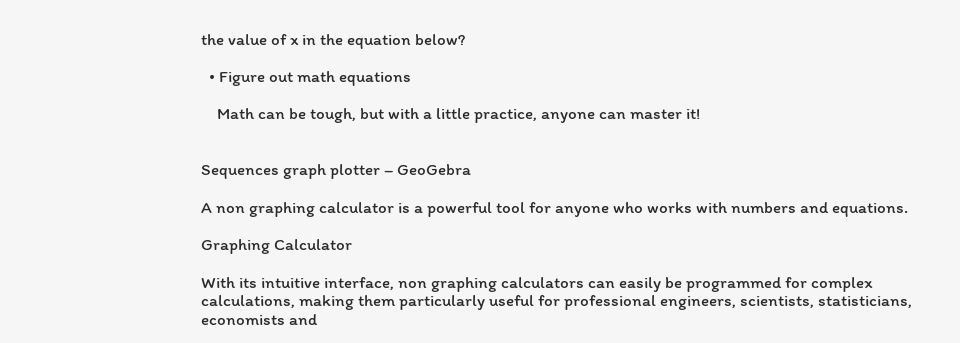the value of x in the equation below?

  • Figure out math equations

    Math can be tough, but with a little practice, anyone can master it!


Sequences graph plotter – GeoGebra

A non graphing calculator is a powerful tool for anyone who works with numbers and equations.

Graphing Calculator

With its intuitive interface, non graphing calculators can easily be programmed for complex calculations, making them particularly useful for professional engineers, scientists, statisticians, economists and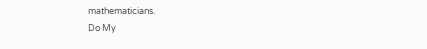mathematicians.
Do My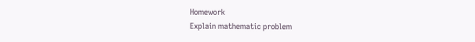Homework
Explain mathematic problem